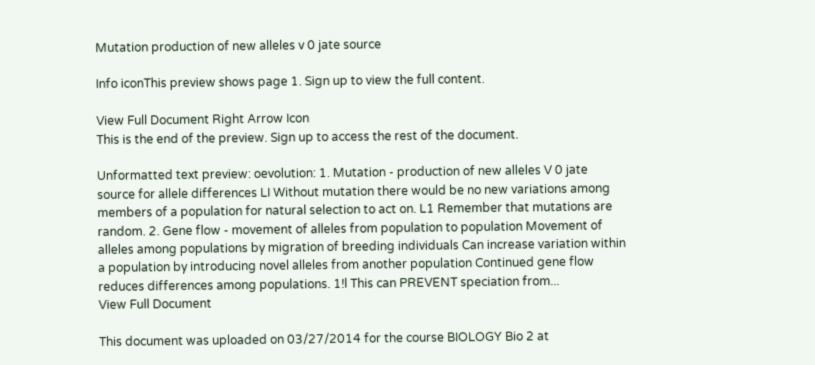Mutation production of new alleles v 0 jate source

Info iconThis preview shows page 1. Sign up to view the full content.

View Full Document Right Arrow Icon
This is the end of the preview. Sign up to access the rest of the document.

Unformatted text preview: oevolution: 1. Mutation - production of new alleles V 0 jate source for allele differences LI Without mutation there would be no new variations among members of a population for natural selection to act on. L1 Remember that mutations are random. 2. Gene flow - movement of alleles from population to population Movement of alleles among populations by migration of breeding individuals Can increase variation within a population by introducing novel alleles from another population Continued gene flow reduces differences among populations. 1!l This can PREVENT speciation from...
View Full Document

This document was uploaded on 03/27/2014 for the course BIOLOGY Bio 2 at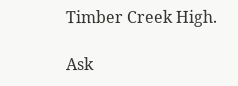Timber Creek High.

Ask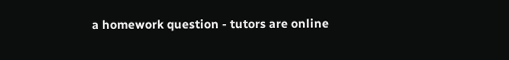a homework question - tutors are online